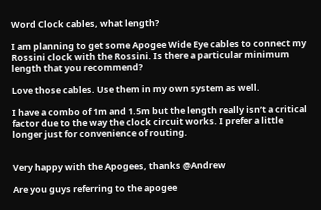Word Clock cables, what length?

I am planning to get some Apogee Wide Eye cables to connect my Rossini clock with the Rossini. Is there a particular minimum length that you recommend?

Love those cables. Use them in my own system as well.

I have a combo of 1m and 1.5m but the length really isn’t a critical factor due to the way the clock circuit works. I prefer a little longer just for convenience of routing.


Very happy with the Apogees, thanks @Andrew

Are you guys referring to the apogee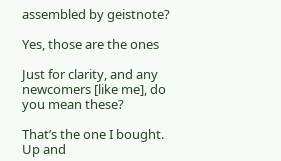assembled by geistnote?

Yes, those are the ones

Just for clarity, and any newcomers [like me], do you mean these?

That’s the one I bought. Up and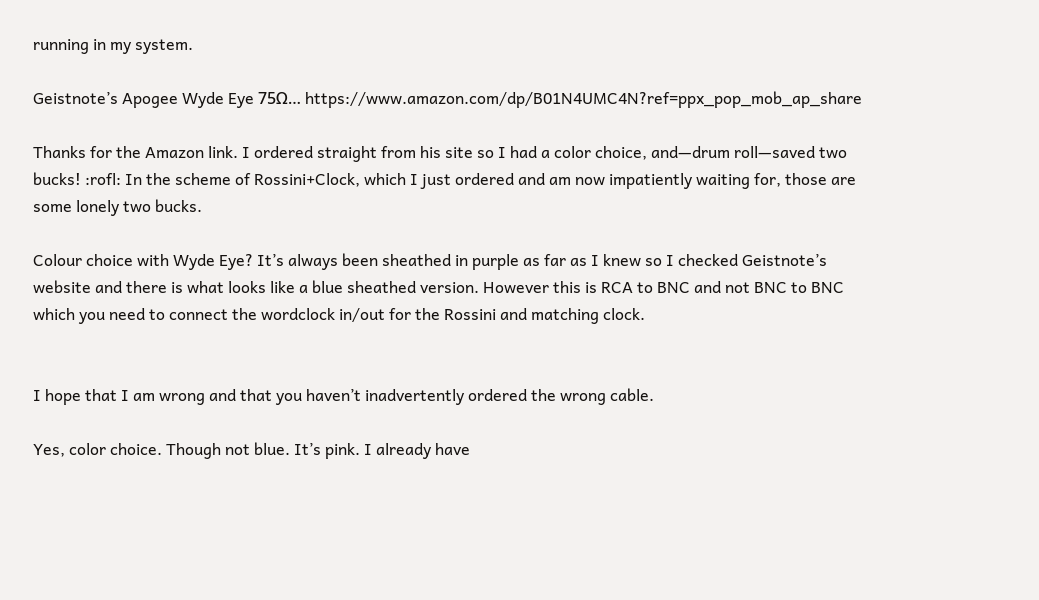running in my system.

Geistnote’s Apogee Wyde Eye 75Ω… https://www.amazon.com/dp/B01N4UMC4N?ref=ppx_pop_mob_ap_share

Thanks for the Amazon link. I ordered straight from his site so I had a color choice, and—drum roll—saved two bucks! :rofl: In the scheme of Rossini+Clock, which I just ordered and am now impatiently waiting for, those are some lonely two bucks.

Colour choice with Wyde Eye? It’s always been sheathed in purple as far as I knew so I checked Geistnote’s website and there is what looks like a blue sheathed version. However this is RCA to BNC and not BNC to BNC which you need to connect the wordclock in/out for the Rossini and matching clock.


I hope that I am wrong and that you haven’t inadvertently ordered the wrong cable.

Yes, color choice. Though not blue. It’s pink. I already have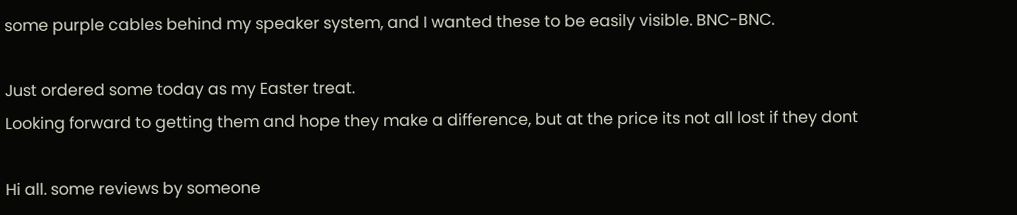some purple cables behind my speaker system, and I wanted these to be easily visible. BNC-BNC.

Just ordered some today as my Easter treat.
Looking forward to getting them and hope they make a difference, but at the price its not all lost if they dont

Hi all. some reviews by someone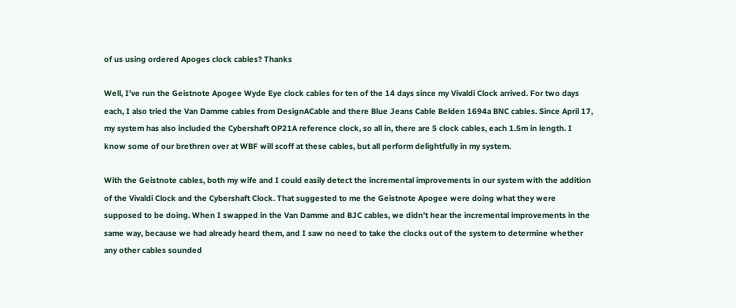of us using ordered Apoges clock cables? Thanks

Well, I’ve run the Geistnote Apogee Wyde Eye clock cables for ten of the 14 days since my Vivaldi Clock arrived. For two days each, I also tried the Van Damme cables from DesignACable and there Blue Jeans Cable Belden 1694a BNC cables. Since April 17, my system has also included the Cybershaft OP21A reference clock, so all in, there are 5 clock cables, each 1.5m in length. I know some of our brethren over at WBF will scoff at these cables, but all perform delightfully in my system.

With the Geistnote cables, both my wife and I could easily detect the incremental improvements in our system with the addition of the Vivaldi Clock and the Cybershaft Clock. That suggested to me the Geistnote Apogee were doing what they were supposed to be doing. When I swapped in the Van Damme and BJC cables, we didn’t hear the incremental improvements in the same way, because we had already heard them, and I saw no need to take the clocks out of the system to determine whether any other cables sounded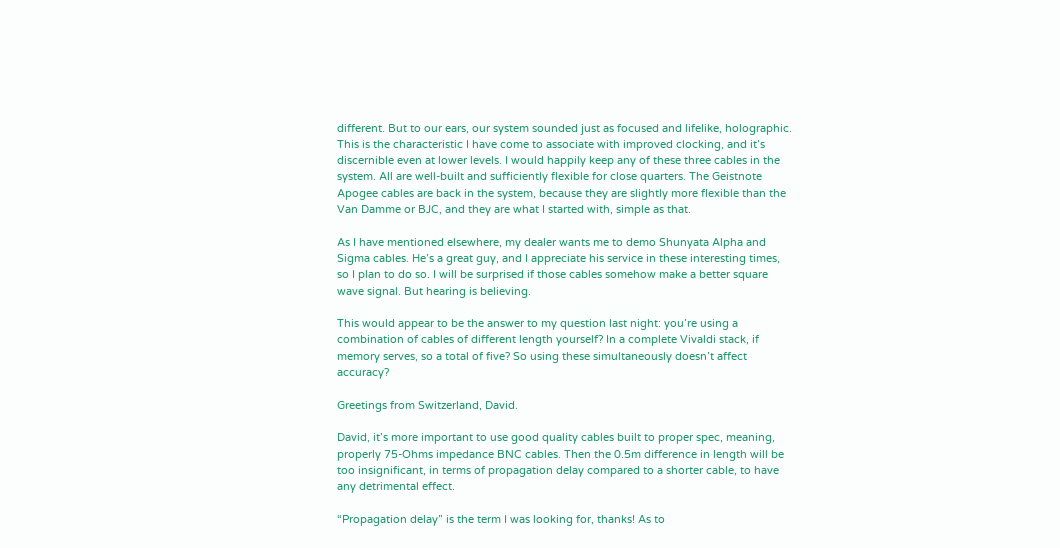different. But to our ears, our system sounded just as focused and lifelike, holographic. This is the characteristic I have come to associate with improved clocking, and it’s discernible even at lower levels. I would happily keep any of these three cables in the system. All are well-built and sufficiently flexible for close quarters. The Geistnote Apogee cables are back in the system, because they are slightly more flexible than the Van Damme or BJC, and they are what I started with, simple as that.

As I have mentioned elsewhere, my dealer wants me to demo Shunyata Alpha and Sigma cables. He’s a great guy, and I appreciate his service in these interesting times, so I plan to do so. I will be surprised if those cables somehow make a better square wave signal. But hearing is believing.

This would appear to be the answer to my question last night: you’re using a combination of cables of different length yourself? In a complete Vivaldi stack, if memory serves, so a total of five? So using these simultaneously doesn’t affect accuracy?

Greetings from Switzerland, David.

David, it’s more important to use good quality cables built to proper spec, meaning, properly 75-Ohms impedance BNC cables. Then the 0.5m difference in length will be too insignificant, in terms of propagation delay compared to a shorter cable, to have any detrimental effect.

“Propagation delay” is the term I was looking for, thanks! As to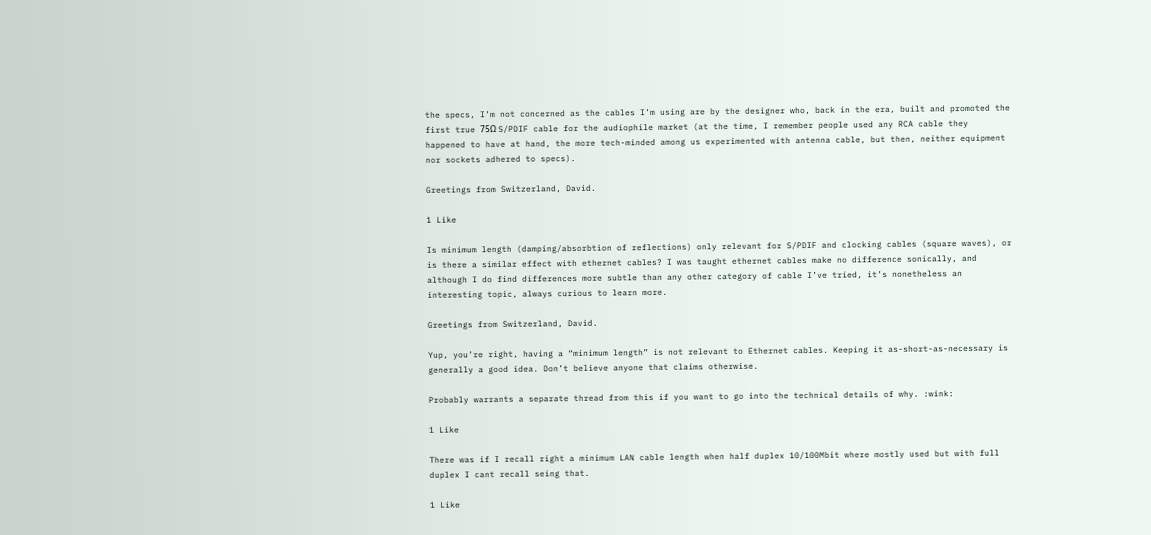the specs, I’m not concerned as the cables I’m using are by the designer who, back in the era, built and promoted the first true 75Ω S/PDIF cable for the audiophile market (at the time, I remember people used any RCA cable they happened to have at hand, the more tech-minded among us experimented with antenna cable, but then, neither equipment nor sockets adhered to specs).

Greetings from Switzerland, David.

1 Like

Is minimum length (damping/absorbtion of reflections) only relevant for S/PDIF and clocking cables (square waves), or is there a similar effect with ethernet cables? I was taught ethernet cables make no difference sonically, and although I do find differences more subtle than any other category of cable I’ve tried, it’s nonetheless an interesting topic, always curious to learn more.

Greetings from Switzerland, David.

Yup, you’re right, having a “minimum length” is not relevant to Ethernet cables. Keeping it as-short-as-necessary is generally a good idea. Don’t believe anyone that claims otherwise.

Probably warrants a separate thread from this if you want to go into the technical details of why. :wink:

1 Like

There was if I recall right a minimum LAN cable length when half duplex 10/100Mbit where mostly used but with full duplex I cant recall seing that.

1 Like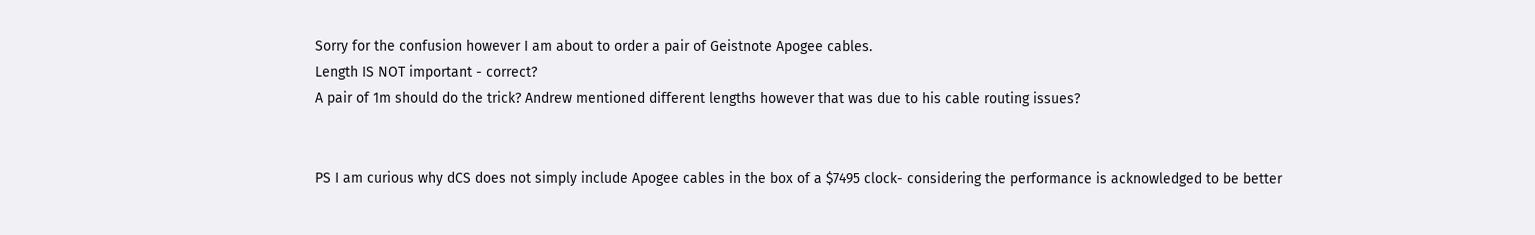Sorry for the confusion however I am about to order a pair of Geistnote Apogee cables.
Length IS NOT important - correct?
A pair of 1m should do the trick? Andrew mentioned different lengths however that was due to his cable routing issues?


PS I am curious why dCS does not simply include Apogee cables in the box of a $7495 clock- considering the performance is acknowledged to be better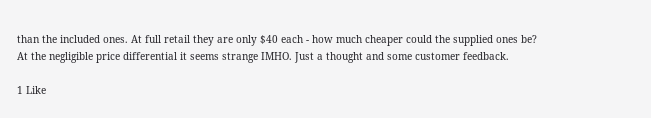than the included ones. At full retail they are only $40 each - how much cheaper could the supplied ones be? At the negligible price differential it seems strange IMHO. Just a thought and some customer feedback.

1 Like